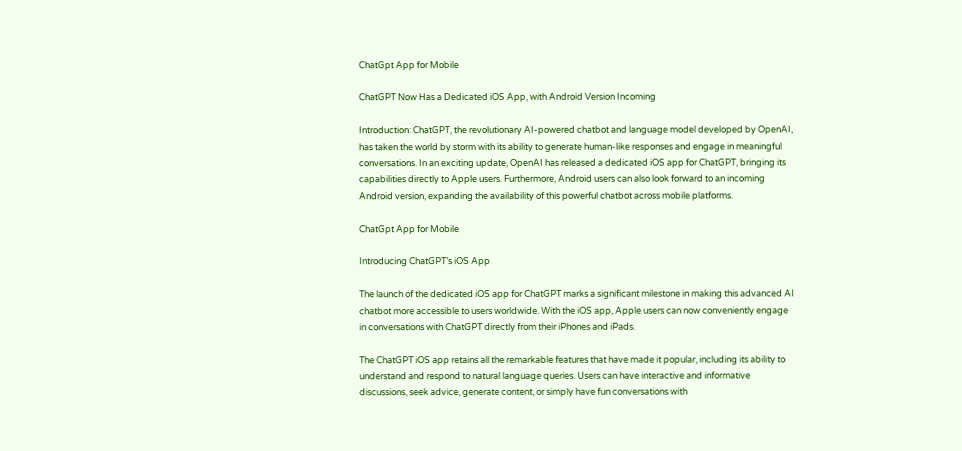ChatGpt App for Mobile

ChatGPT Now Has a Dedicated iOS App, with Android Version Incoming

Introduction: ChatGPT, the revolutionary AI-powered chatbot and language model developed by OpenAI, has taken the world by storm with its ability to generate human-like responses and engage in meaningful conversations. In an exciting update, OpenAI has released a dedicated iOS app for ChatGPT, bringing its capabilities directly to Apple users. Furthermore, Android users can also look forward to an incoming Android version, expanding the availability of this powerful chatbot across mobile platforms.

ChatGpt App for Mobile

Introducing ChatGPT’s iOS App

The launch of the dedicated iOS app for ChatGPT marks a significant milestone in making this advanced AI chatbot more accessible to users worldwide. With the iOS app, Apple users can now conveniently engage in conversations with ChatGPT directly from their iPhones and iPads.

The ChatGPT iOS app retains all the remarkable features that have made it popular, including its ability to understand and respond to natural language queries. Users can have interactive and informative discussions, seek advice, generate content, or simply have fun conversations with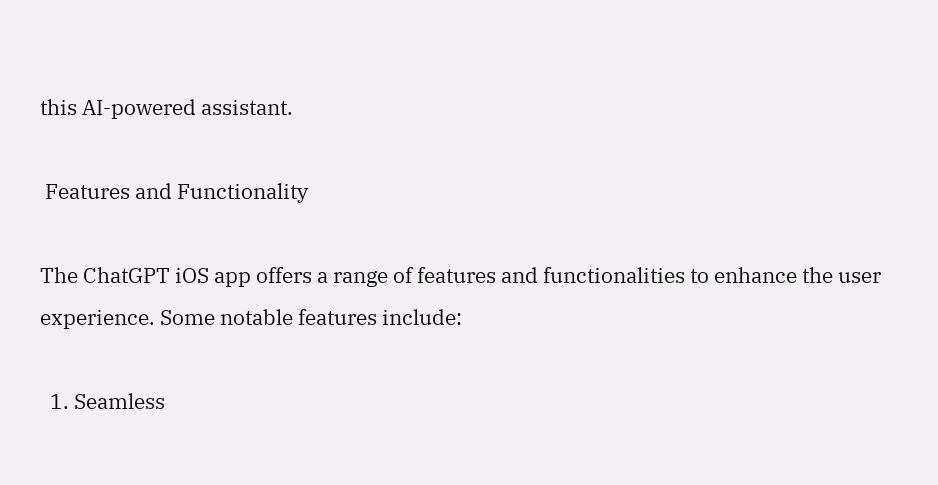this AI-powered assistant.

 Features and Functionality

The ChatGPT iOS app offers a range of features and functionalities to enhance the user experience. Some notable features include:

  1. Seamless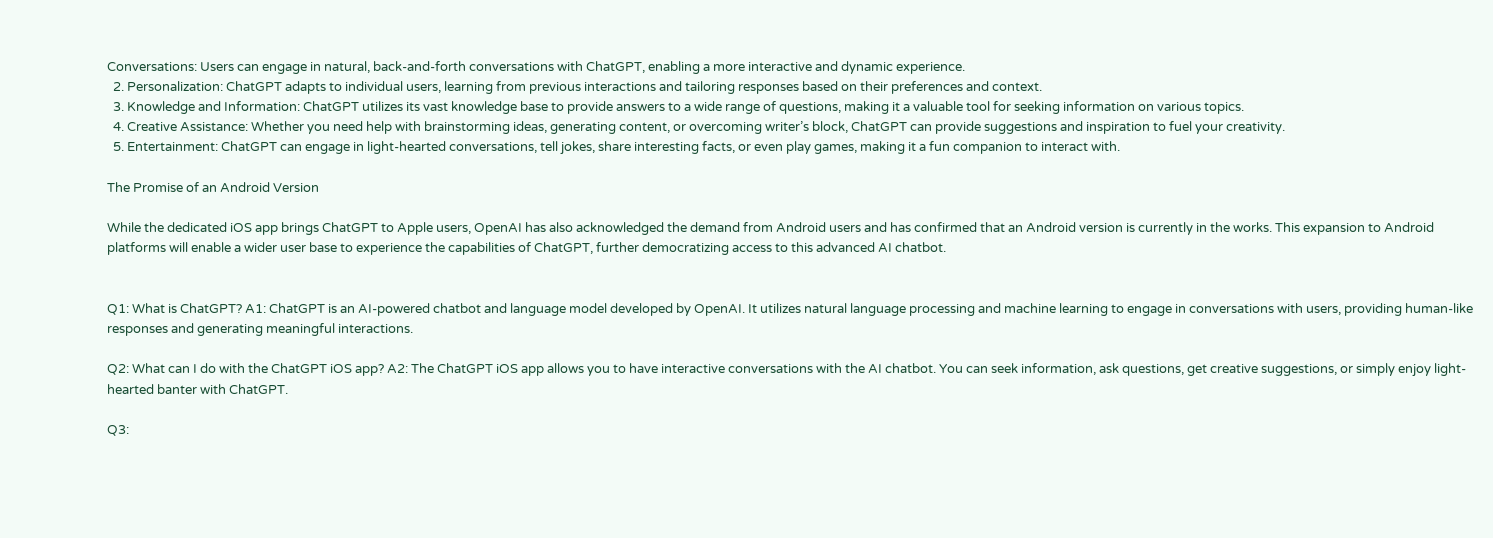Conversations: Users can engage in natural, back-and-forth conversations with ChatGPT, enabling a more interactive and dynamic experience.
  2. Personalization: ChatGPT adapts to individual users, learning from previous interactions and tailoring responses based on their preferences and context.
  3. Knowledge and Information: ChatGPT utilizes its vast knowledge base to provide answers to a wide range of questions, making it a valuable tool for seeking information on various topics.
  4. Creative Assistance: Whether you need help with brainstorming ideas, generating content, or overcoming writer’s block, ChatGPT can provide suggestions and inspiration to fuel your creativity.
  5. Entertainment: ChatGPT can engage in light-hearted conversations, tell jokes, share interesting facts, or even play games, making it a fun companion to interact with.

The Promise of an Android Version

While the dedicated iOS app brings ChatGPT to Apple users, OpenAI has also acknowledged the demand from Android users and has confirmed that an Android version is currently in the works. This expansion to Android platforms will enable a wider user base to experience the capabilities of ChatGPT, further democratizing access to this advanced AI chatbot.


Q1: What is ChatGPT? A1: ChatGPT is an AI-powered chatbot and language model developed by OpenAI. It utilizes natural language processing and machine learning to engage in conversations with users, providing human-like responses and generating meaningful interactions.

Q2: What can I do with the ChatGPT iOS app? A2: The ChatGPT iOS app allows you to have interactive conversations with the AI chatbot. You can seek information, ask questions, get creative suggestions, or simply enjoy light-hearted banter with ChatGPT.

Q3: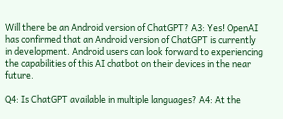Will there be an Android version of ChatGPT? A3: Yes! OpenAI has confirmed that an Android version of ChatGPT is currently in development. Android users can look forward to experiencing the capabilities of this AI chatbot on their devices in the near future.

Q4: Is ChatGPT available in multiple languages? A4: At the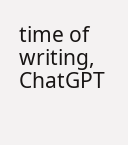time of writing, ChatGPT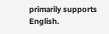primarily supports English.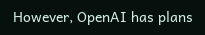However, OpenAI has plans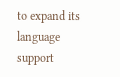to expand its language support